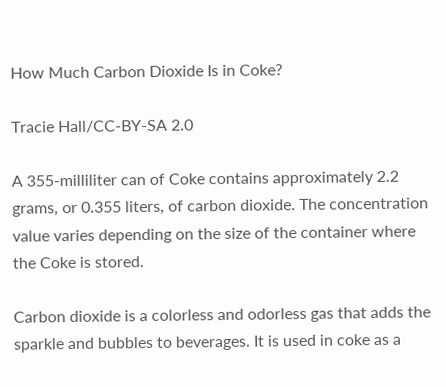How Much Carbon Dioxide Is in Coke?

Tracie Hall/CC-BY-SA 2.0

A 355-milliliter can of Coke contains approximately 2.2 grams, or 0.355 liters, of carbon dioxide. The concentration value varies depending on the size of the container where the Coke is stored.

Carbon dioxide is a colorless and odorless gas that adds the sparkle and bubbles to beverages. It is used in coke as a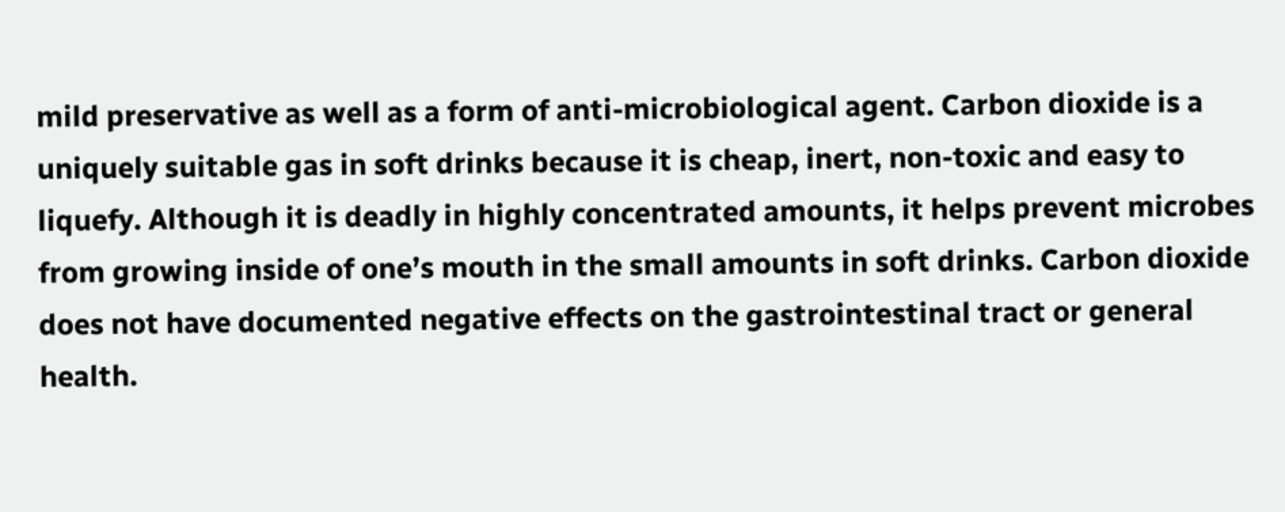mild preservative as well as a form of anti-microbiological agent. Carbon dioxide is a uniquely suitable gas in soft drinks because it is cheap, inert, non-toxic and easy to liquefy. Although it is deadly in highly concentrated amounts, it helps prevent microbes from growing inside of one’s mouth in the small amounts in soft drinks. Carbon dioxide does not have documented negative effects on the gastrointestinal tract or general health.